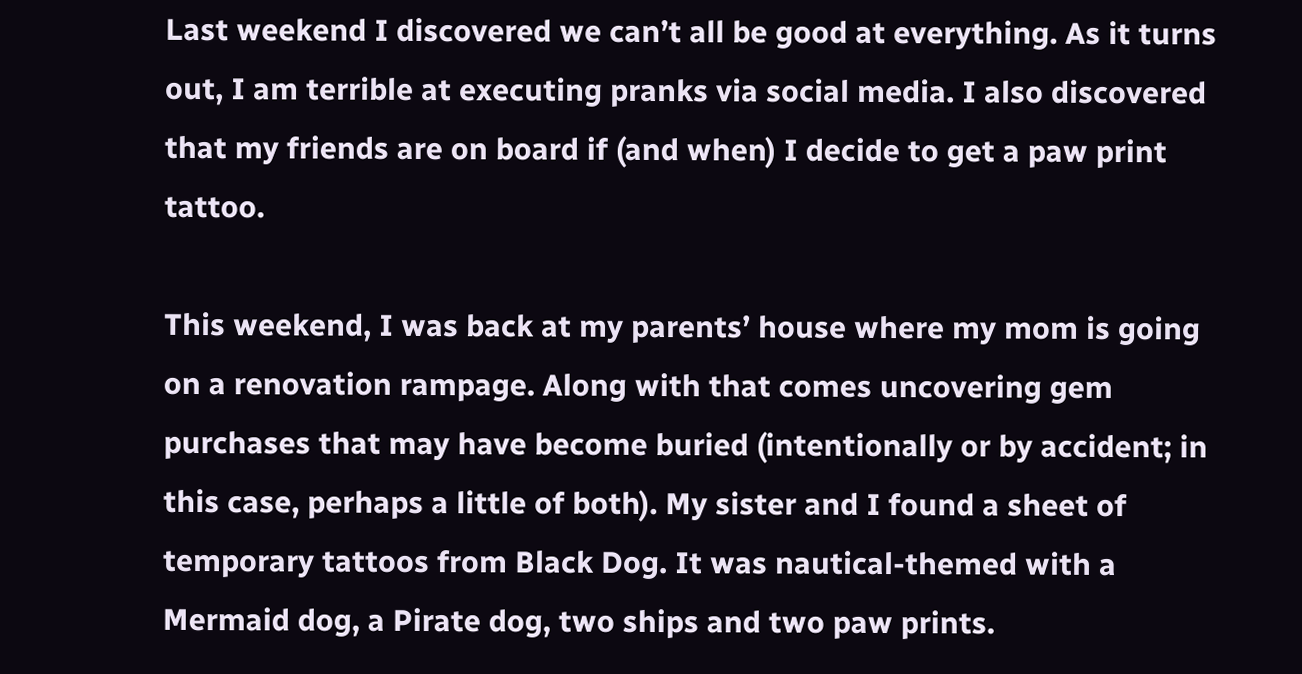Last weekend I discovered we can’t all be good at everything. As it turns out, I am terrible at executing pranks via social media. I also discovered that my friends are on board if (and when) I decide to get a paw print tattoo.

This weekend, I was back at my parents’ house where my mom is going on a renovation rampage. Along with that comes uncovering gem purchases that may have become buried (intentionally or by accident; in this case, perhaps a little of both). My sister and I found a sheet of temporary tattoos from Black Dog. It was nautical-themed with a Mermaid dog, a Pirate dog, two ships and two paw prints.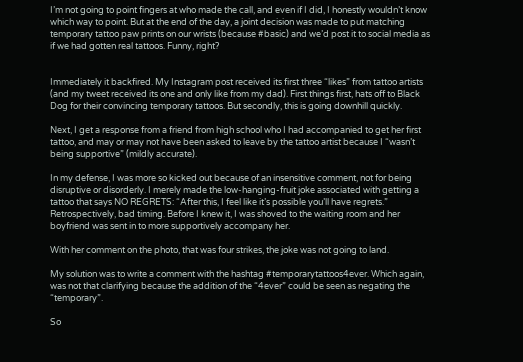I’m not going to point fingers at who made the call, and even if I did, I honestly wouldn’t know which way to point. But at the end of the day, a joint decision was made to put matching temporary tattoo paw prints on our wrists (because #basic) and we’d post it to social media as if we had gotten real tattoos. Funny, right?


Immediately it backfired. My Instagram post received its first three “likes” from tattoo artists (and my tweet received its one and only like from my dad). First things first, hats off to Black Dog for their convincing temporary tattoos. But secondly, this is going downhill quickly.

Next, I get a response from a friend from high school who I had accompanied to get her first tattoo, and may or may not have been asked to leave by the tattoo artist because I “wasn’t being supportive” (mildly accurate).

In my defense, I was more so kicked out because of an insensitive comment, not for being disruptive or disorderly. I merely made the low-hanging-fruit joke associated with getting a tattoo that says NO REGRETS: “After this, I feel like it’s possible you’ll have regrets.” Retrospectively, bad timing. Before I knew it, I was shoved to the waiting room and her boyfriend was sent in to more supportively accompany her.

With her comment on the photo, that was four strikes, the joke was not going to land.

My solution was to write a comment with the hashtag #temporarytattoos4ever. Which again, was not that clarifying because the addition of the “4ever” could be seen as negating the “temporary”.

So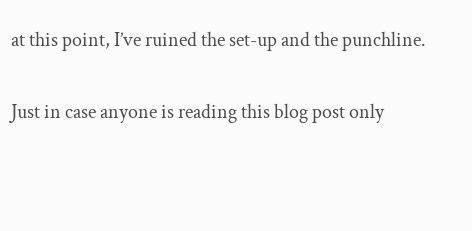at this point, I’ve ruined the set-up and the punchline.

Just in case anyone is reading this blog post only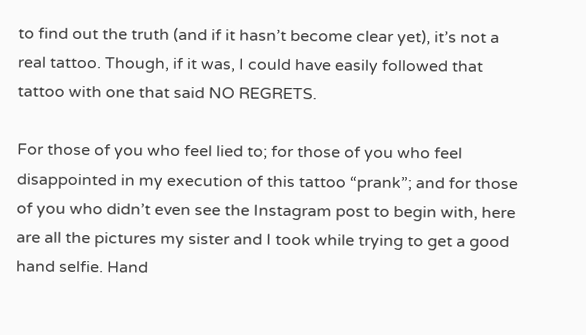to find out the truth (and if it hasn’t become clear yet), it’s not a real tattoo. Though, if it was, I could have easily followed that tattoo with one that said NO REGRETS.

For those of you who feel lied to; for those of you who feel disappointed in my execution of this tattoo “prank”; and for those of you who didn’t even see the Instagram post to begin with, here are all the pictures my sister and I took while trying to get a good hand selfie. Hand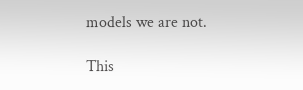models we are not.

This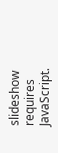slideshow requires JavaScript.